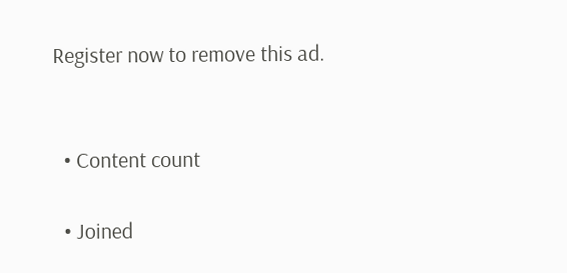Register now to remove this ad.


  • Content count

  • Joined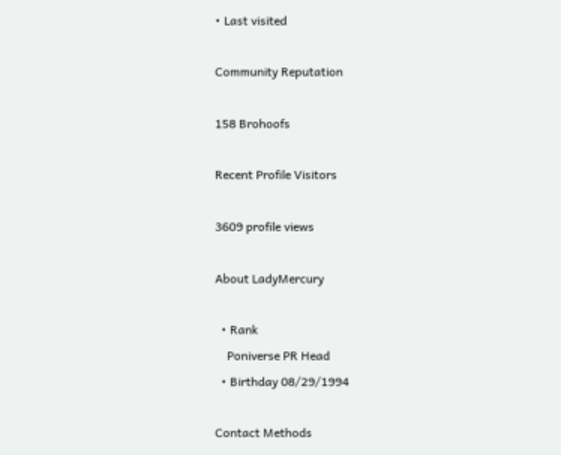• Last visited

Community Reputation

158 Brohoofs

Recent Profile Visitors

3609 profile views

About LadyMercury

  • Rank
    Poniverse PR Head
  • Birthday 08/29/1994

Contact Methods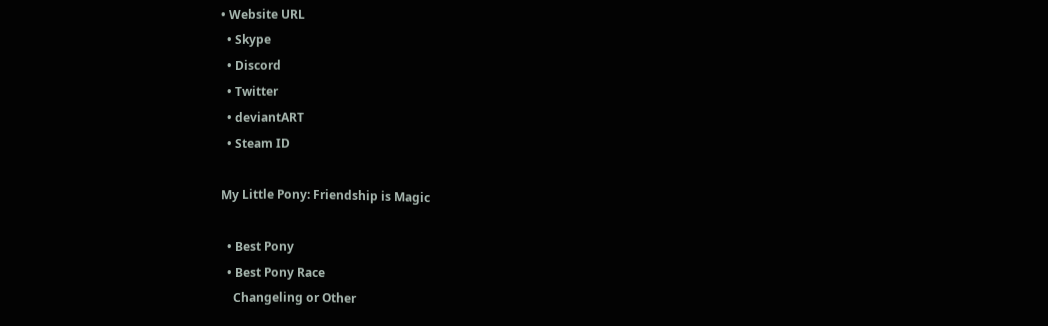• Website URL
  • Skype
  • Discord
  • Twitter
  • deviantART
  • Steam ID

My Little Pony: Friendship is Magic

  • Best Pony
  • Best Pony Race
    Changeling or Other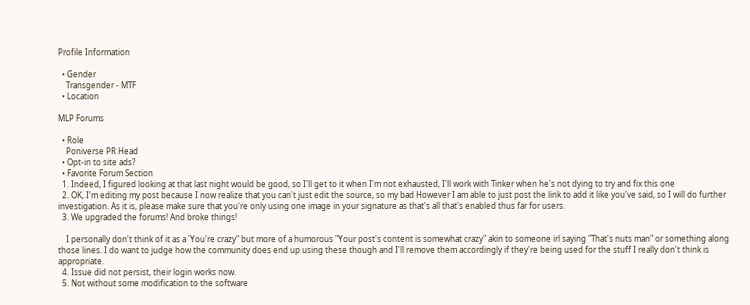Profile Information

  • Gender
    Transgender - MTF
  • Location

MLP Forums

  • Role
    Poniverse PR Head
  • Opt-in to site ads?
  • Favorite Forum Section
  1. Indeed, I figured looking at that last night would be good, so I'll get to it when I'm not exhausted, I'll work with Tinker when he's not dying to try and fix this one
  2. OK, I'm editing my post because I now realize that you can't just edit the source, so my bad However I am able to just post the link to add it like you've said, so I will do further investigation. As it is, please make sure that you're only using one image in your signature as that's all that's enabled thus far for users.
  3. We upgraded the forums! And broke things!

    I personally don't think of it as a 'You're crazy" but more of a humorous "Your post's content is somewhat crazy" akin to someone irl saying "That's nuts man" or something along those lines. I do want to judge how the community does end up using these though and I'll remove them accordingly if they're being used for the stuff I really don't think is appropriate.
  4. Issue did not persist, their login works now.
  5. Not without some modification to the software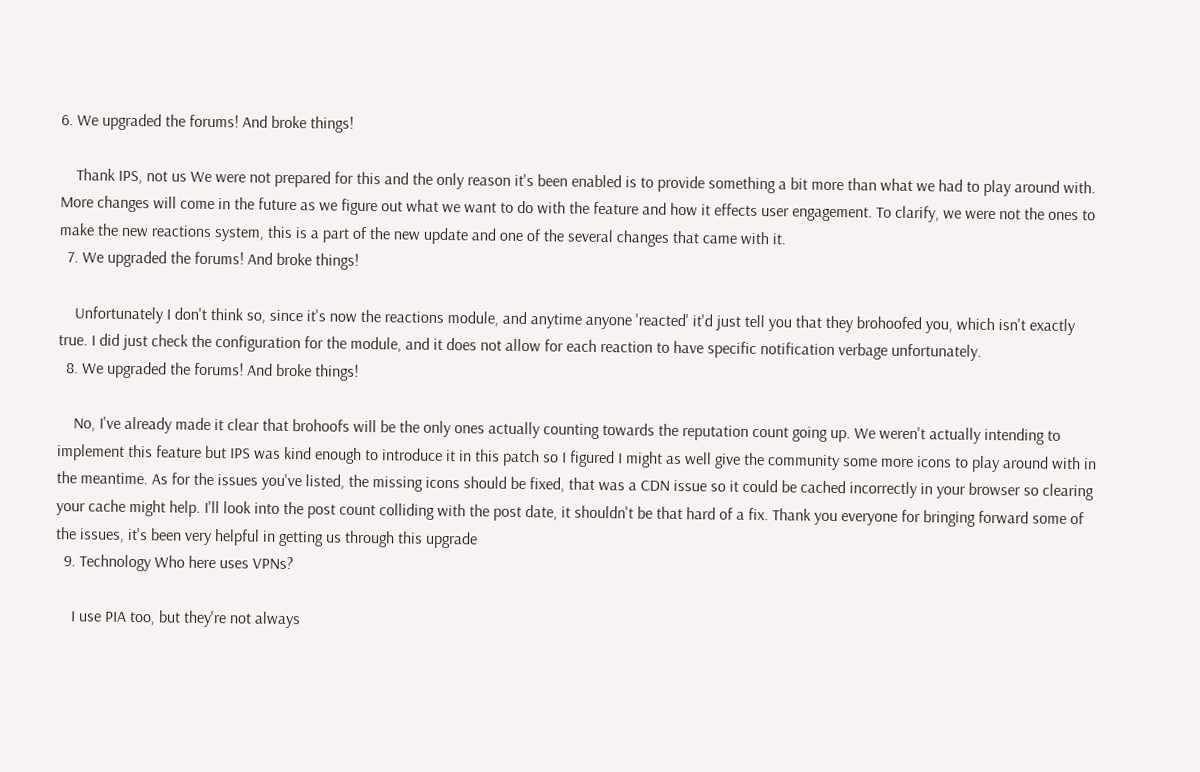6. We upgraded the forums! And broke things!

    Thank IPS, not us We were not prepared for this and the only reason it's been enabled is to provide something a bit more than what we had to play around with. More changes will come in the future as we figure out what we want to do with the feature and how it effects user engagement. To clarify, we were not the ones to make the new reactions system, this is a part of the new update and one of the several changes that came with it.
  7. We upgraded the forums! And broke things!

    Unfortunately I don't think so, since it's now the reactions module, and anytime anyone 'reacted' it'd just tell you that they brohoofed you, which isn't exactly true. I did just check the configuration for the module, and it does not allow for each reaction to have specific notification verbage unfortunately.
  8. We upgraded the forums! And broke things!

    No, I've already made it clear that brohoofs will be the only ones actually counting towards the reputation count going up. We weren't actually intending to implement this feature but IPS was kind enough to introduce it in this patch so I figured I might as well give the community some more icons to play around with in the meantime. As for the issues you've listed, the missing icons should be fixed, that was a CDN issue so it could be cached incorrectly in your browser so clearing your cache might help. I'll look into the post count colliding with the post date, it shouldn't be that hard of a fix. Thank you everyone for bringing forward some of the issues, it's been very helpful in getting us through this upgrade
  9. Technology Who here uses VPNs?

    I use PIA too, but they're not always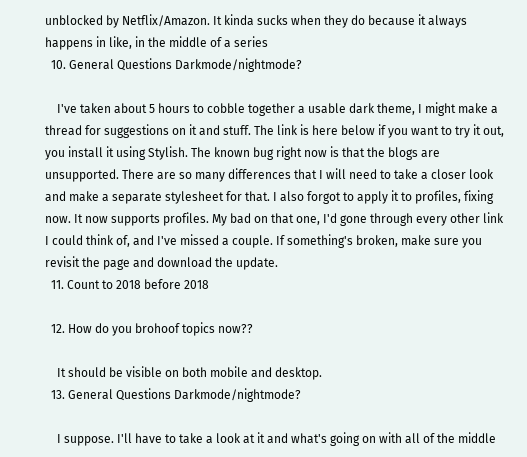unblocked by Netflix/Amazon. It kinda sucks when they do because it always happens in like, in the middle of a series
  10. General Questions Darkmode/nightmode?

    I've taken about 5 hours to cobble together a usable dark theme, I might make a thread for suggestions on it and stuff. The link is here below if you want to try it out, you install it using Stylish. The known bug right now is that the blogs are unsupported. There are so many differences that I will need to take a closer look and make a separate stylesheet for that. I also forgot to apply it to profiles, fixing now. It now supports profiles. My bad on that one, I'd gone through every other link I could think of, and I've missed a couple. If something's broken, make sure you revisit the page and download the update.
  11. Count to 2018 before 2018

  12. How do you brohoof topics now??

    It should be visible on both mobile and desktop.
  13. General Questions Darkmode/nightmode?

    I suppose. I'll have to take a look at it and what's going on with all of the middle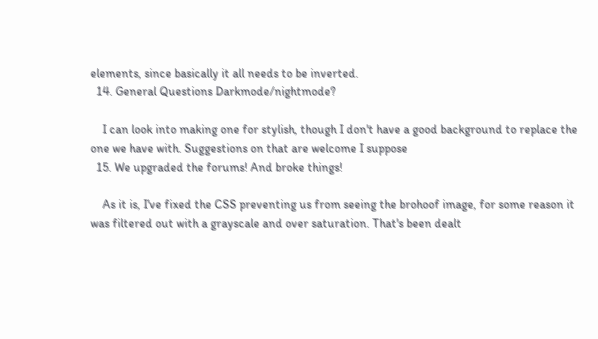elements, since basically it all needs to be inverted.
  14. General Questions Darkmode/nightmode?

    I can look into making one for stylish, though I don't have a good background to replace the one we have with. Suggestions on that are welcome I suppose
  15. We upgraded the forums! And broke things!

    As it is, I've fixed the CSS preventing us from seeing the brohoof image, for some reason it was filtered out with a grayscale and over saturation. That's been dealt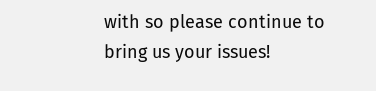with so please continue to bring us your issues!